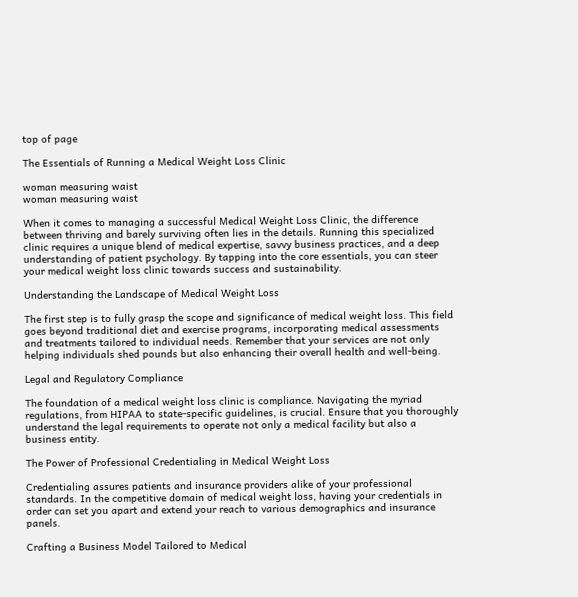top of page

The Essentials of Running a Medical Weight Loss Clinic

woman measuring waist
woman measuring waist

When it comes to managing a successful Medical Weight Loss Clinic, the difference between thriving and barely surviving often lies in the details. Running this specialized clinic requires a unique blend of medical expertise, savvy business practices, and a deep understanding of patient psychology. By tapping into the core essentials, you can steer your medical weight loss clinic towards success and sustainability.

Understanding the Landscape of Medical Weight Loss

The first step is to fully grasp the scope and significance of medical weight loss. This field goes beyond traditional diet and exercise programs, incorporating medical assessments and treatments tailored to individual needs. Remember that your services are not only helping individuals shed pounds but also enhancing their overall health and well-being.

Legal and Regulatory Compliance

The foundation of a medical weight loss clinic is compliance. Navigating the myriad regulations, from HIPAA to state-specific guidelines, is crucial. Ensure that you thoroughly understand the legal requirements to operate not only a medical facility but also a business entity.

The Power of Professional Credentialing in Medical Weight Loss

Credentialing assures patients and insurance providers alike of your professional standards. In the competitive domain of medical weight loss, having your credentials in order can set you apart and extend your reach to various demographics and insurance panels.

Crafting a Business Model Tailored to Medical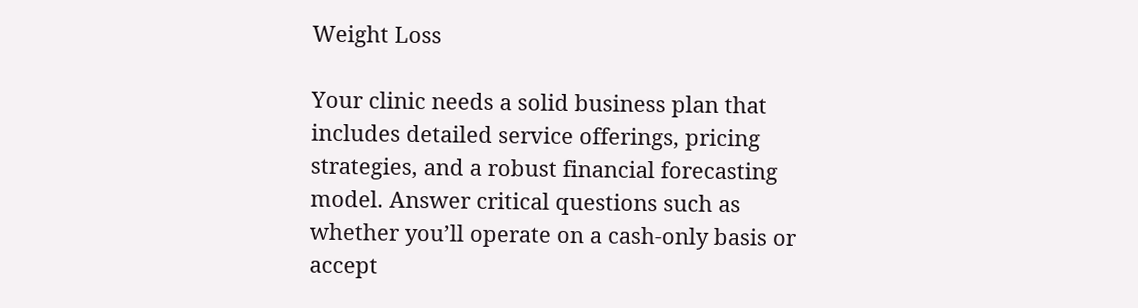Weight Loss

Your clinic needs a solid business plan that includes detailed service offerings, pricing strategies, and a robust financial forecasting model. Answer critical questions such as whether you’ll operate on a cash-only basis or accept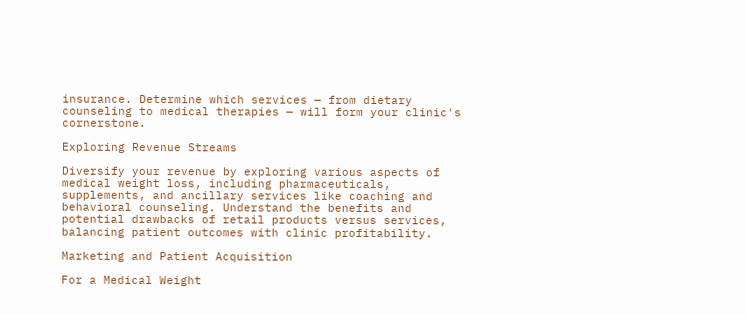insurance. Determine which services — from dietary counseling to medical therapies — will form your clinic's cornerstone.

Exploring Revenue Streams

Diversify your revenue by exploring various aspects of medical weight loss, including pharmaceuticals, supplements, and ancillary services like coaching and behavioral counseling. Understand the benefits and potential drawbacks of retail products versus services, balancing patient outcomes with clinic profitability.

Marketing and Patient Acquisition

For a Medical Weight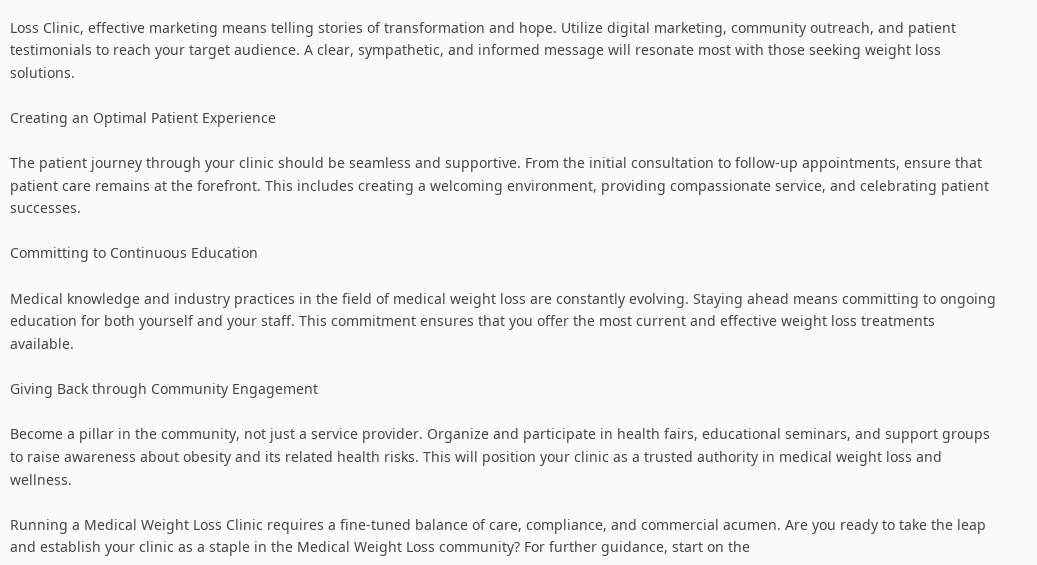Loss Clinic, effective marketing means telling stories of transformation and hope. Utilize digital marketing, community outreach, and patient testimonials to reach your target audience. A clear, sympathetic, and informed message will resonate most with those seeking weight loss solutions.

Creating an Optimal Patient Experience

The patient journey through your clinic should be seamless and supportive. From the initial consultation to follow-up appointments, ensure that patient care remains at the forefront. This includes creating a welcoming environment, providing compassionate service, and celebrating patient successes.

Committing to Continuous Education

Medical knowledge and industry practices in the field of medical weight loss are constantly evolving. Staying ahead means committing to ongoing education for both yourself and your staff. This commitment ensures that you offer the most current and effective weight loss treatments available.

Giving Back through Community Engagement

Become a pillar in the community, not just a service provider. Organize and participate in health fairs, educational seminars, and support groups to raise awareness about obesity and its related health risks. This will position your clinic as a trusted authority in medical weight loss and wellness.

Running a Medical Weight Loss Clinic requires a fine-tuned balance of care, compliance, and commercial acumen. Are you ready to take the leap and establish your clinic as a staple in the Medical Weight Loss community? For further guidance, start on the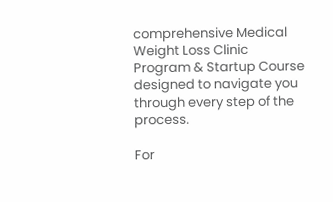comprehensive Medical Weight Loss Clinic Program & Startup Course designed to navigate you through every step of the process.

For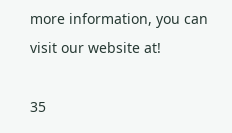more information, you can visit our website at!

35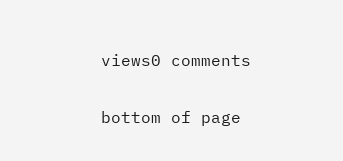views0 comments


bottom of page